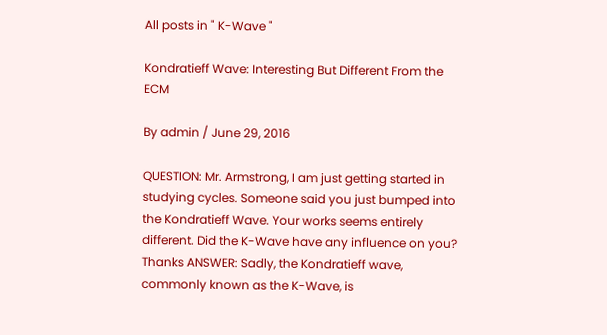All posts in " K-Wave "

Kondratieff Wave: Interesting But Different From the ECM

By admin / June 29, 2016

QUESTION: Mr. Armstrong, I am just getting started in studying cycles. Someone said you just bumped into the Kondratieff Wave. Your works seems entirely different. Did the K-Wave have any influence on you? Thanks ANSWER: Sadly, the Kondratieff wave, commonly known as the K-Wave, is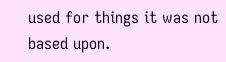used for things it was not based upon.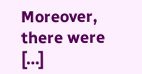Moreover, there were […]